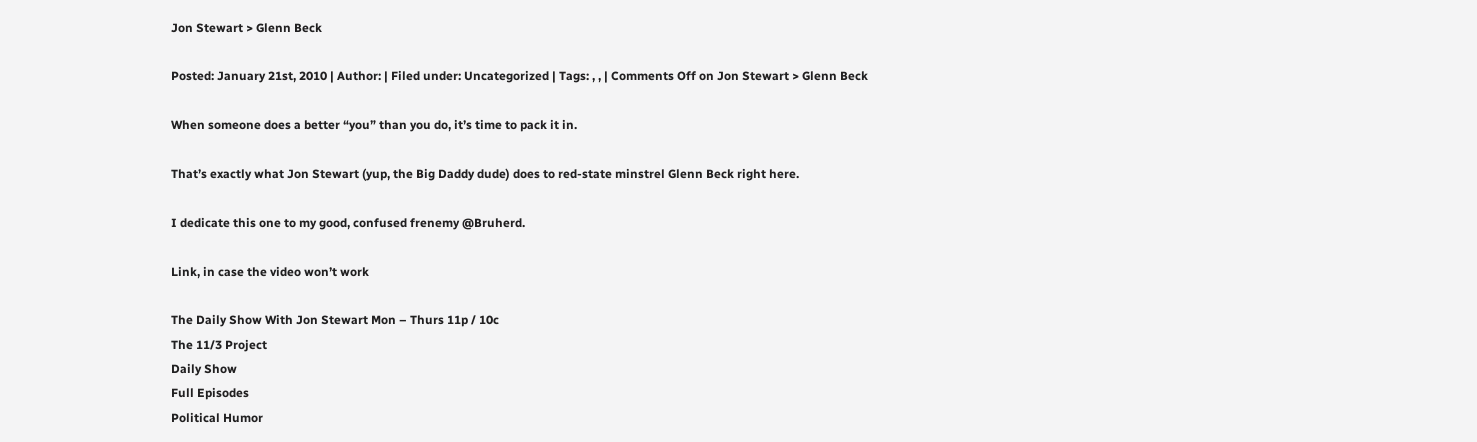Jon Stewart > Glenn Beck

Posted: January 21st, 2010 | Author: | Filed under: Uncategorized | Tags: , , | Comments Off on Jon Stewart > Glenn Beck

When someone does a better “you” than you do, it’s time to pack it in.

That’s exactly what Jon Stewart (yup, the Big Daddy dude) does to red-state minstrel Glenn Beck right here.

I dedicate this one to my good, confused frenemy @Bruherd.

Link, in case the video won’t work

The Daily Show With Jon Stewart Mon – Thurs 11p / 10c
The 11/3 Project
Daily Show
Full Episodes
Political Humor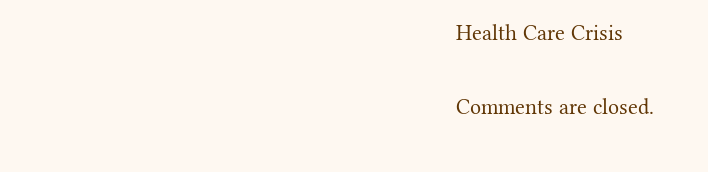Health Care Crisis

Comments are closed.